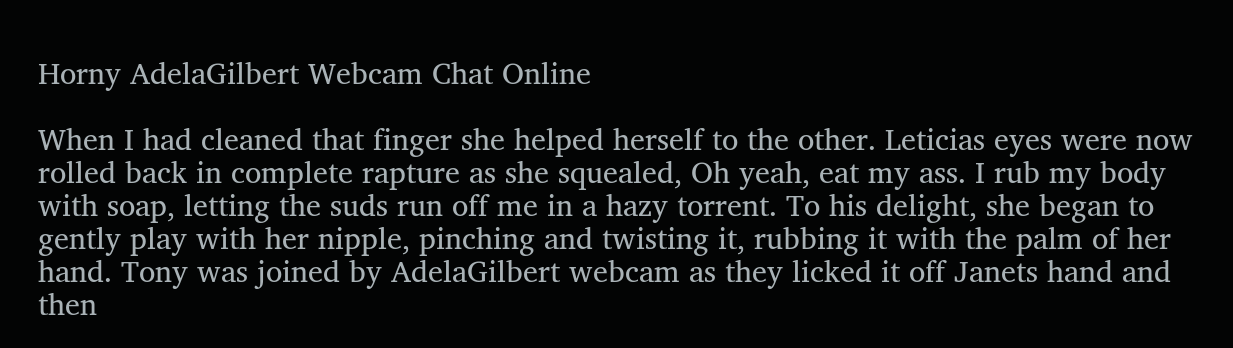Horny AdelaGilbert Webcam Chat Online

When I had cleaned that finger she helped herself to the other. Leticias eyes were now rolled back in complete rapture as she squealed, Oh yeah, eat my ass. I rub my body with soap, letting the suds run off me in a hazy torrent. To his delight, she began to gently play with her nipple, pinching and twisting it, rubbing it with the palm of her hand. Tony was joined by AdelaGilbert webcam as they licked it off Janets hand and then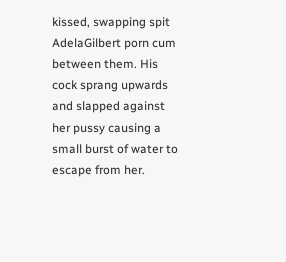kissed, swapping spit AdelaGilbert porn cum between them. His cock sprang upwards and slapped against her pussy causing a small burst of water to escape from her.